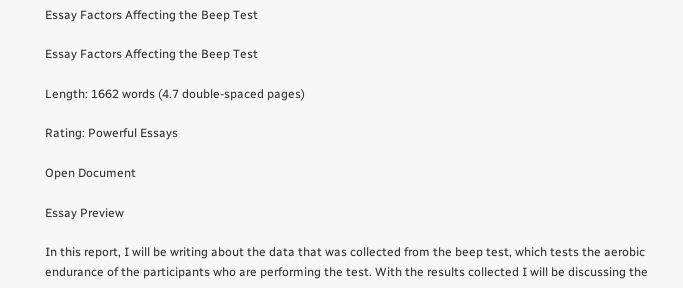Essay Factors Affecting the Beep Test

Essay Factors Affecting the Beep Test

Length: 1662 words (4.7 double-spaced pages)

Rating: Powerful Essays

Open Document

Essay Preview

In this report, I will be writing about the data that was collected from the beep test, which tests the aerobic endurance of the participants who are performing the test. With the results collected I will be discussing the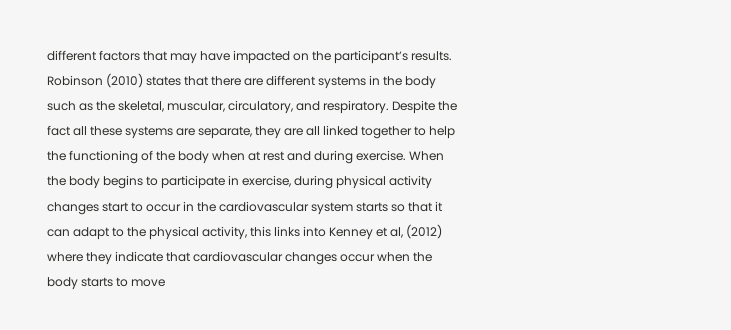different factors that may have impacted on the participant’s results. Robinson (2010) states that there are different systems in the body such as the skeletal, muscular, circulatory, and respiratory. Despite the fact all these systems are separate, they are all linked together to help the functioning of the body when at rest and during exercise. When the body begins to participate in exercise, during physical activity changes start to occur in the cardiovascular system starts so that it can adapt to the physical activity, this links into Kenney et al, (2012) where they indicate that cardiovascular changes occur when the body starts to move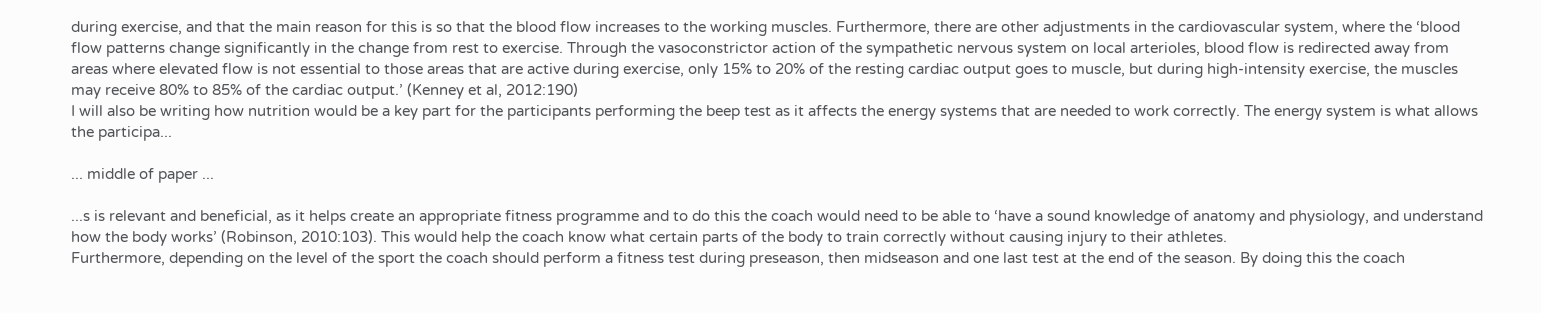during exercise, and that the main reason for this is so that the blood flow increases to the working muscles. Furthermore, there are other adjustments in the cardiovascular system, where the ‘blood flow patterns change significantly in the change from rest to exercise. Through the vasoconstrictor action of the sympathetic nervous system on local arterioles, blood flow is redirected away from areas where elevated flow is not essential to those areas that are active during exercise, only 15% to 20% of the resting cardiac output goes to muscle, but during high-intensity exercise, the muscles may receive 80% to 85% of the cardiac output.’ (Kenney et al, 2012:190)
I will also be writing how nutrition would be a key part for the participants performing the beep test as it affects the energy systems that are needed to work correctly. The energy system is what allows the participa...

... middle of paper ...

...s is relevant and beneficial, as it helps create an appropriate fitness programme and to do this the coach would need to be able to ‘have a sound knowledge of anatomy and physiology, and understand how the body works’ (Robinson, 2010:103). This would help the coach know what certain parts of the body to train correctly without causing injury to their athletes.
Furthermore, depending on the level of the sport the coach should perform a fitness test during preseason, then midseason and one last test at the end of the season. By doing this the coach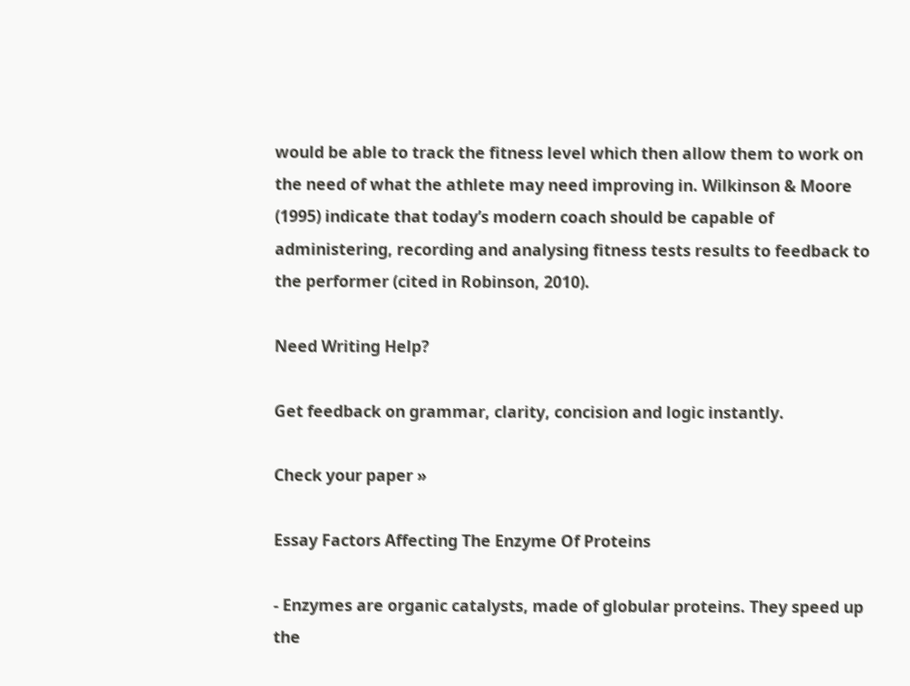would be able to track the fitness level which then allow them to work on the need of what the athlete may need improving in. Wilkinson & Moore (1995) indicate that today’s modern coach should be capable of administering, recording and analysing fitness tests results to feedback to the performer (cited in Robinson, 2010).

Need Writing Help?

Get feedback on grammar, clarity, concision and logic instantly.

Check your paper »

Essay Factors Affecting The Enzyme Of Proteins

- Enzymes are organic catalysts, made of globular proteins. They speed up the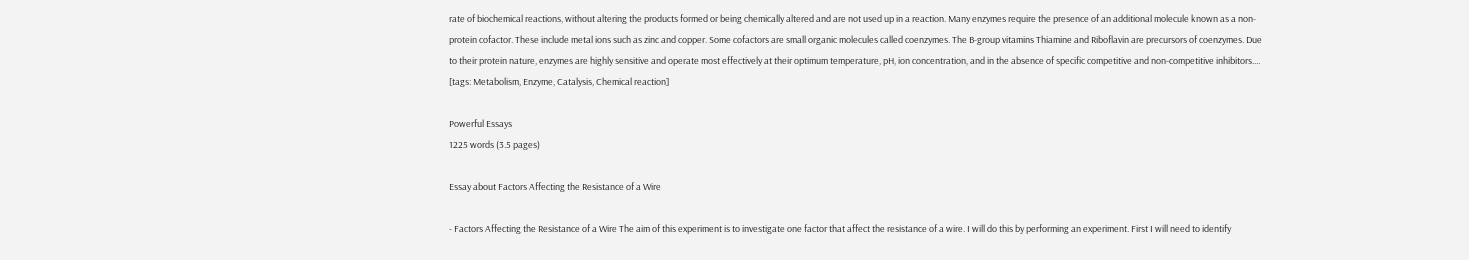rate of biochemical reactions, without altering the products formed or being chemically altered and are not used up in a reaction. Many enzymes require the presence of an additional molecule known as a non-protein cofactor. These include metal ions such as zinc and copper. Some cofactors are small organic molecules called coenzymes. The B-group vitamins Thiamine and Riboflavin are precursors of coenzymes. Due to their protein nature, enzymes are highly sensitive and operate most effectively at their optimum temperature, pH, ion concentration, and in the absence of specific competitive and non-competitive inhibitors....   [tags: Metabolism, Enzyme, Catalysis, Chemical reaction]

Powerful Essays
1225 words (3.5 pages)

Essay about Factors Affecting the Resistance of a Wire

- Factors Affecting the Resistance of a Wire The aim of this experiment is to investigate one factor that affect the resistance of a wire. I will do this by performing an experiment. First I will need to identify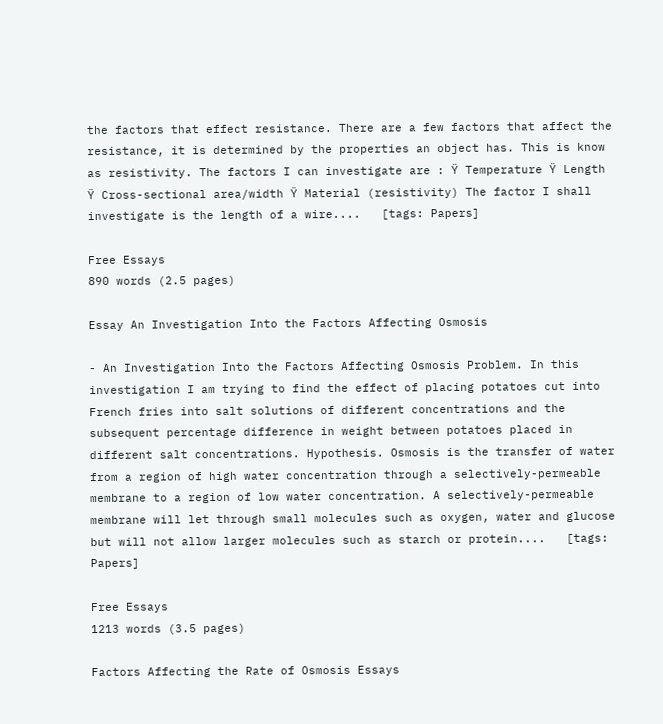the factors that effect resistance. There are a few factors that affect the resistance, it is determined by the properties an object has. This is know as resistivity. The factors I can investigate are : Ÿ Temperature Ÿ Length Ÿ Cross-sectional area/width Ÿ Material (resistivity) The factor I shall investigate is the length of a wire....   [tags: Papers]

Free Essays
890 words (2.5 pages)

Essay An Investigation Into the Factors Affecting Osmosis

- An Investigation Into the Factors Affecting Osmosis Problem. In this investigation I am trying to find the effect of placing potatoes cut into French fries into salt solutions of different concentrations and the subsequent percentage difference in weight between potatoes placed in different salt concentrations. Hypothesis. Osmosis is the transfer of water from a region of high water concentration through a selectively-permeable membrane to a region of low water concentration. A selectively-permeable membrane will let through small molecules such as oxygen, water and glucose but will not allow larger molecules such as starch or protein....   [tags: Papers]

Free Essays
1213 words (3.5 pages)

Factors Affecting the Rate of Osmosis Essays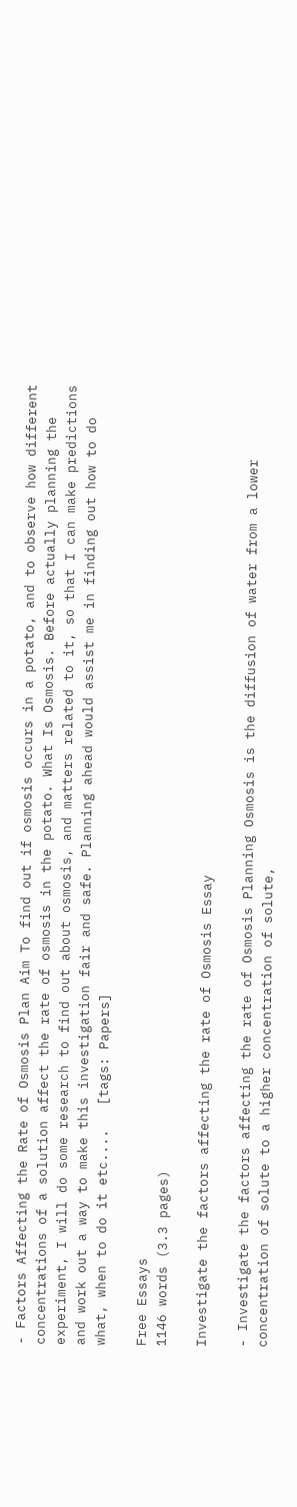- Factors Affecting the Rate of Osmosis Plan Aim To find out if osmosis occurs in a potato, and to observe how different concentrations of a solution affect the rate of osmosis in the potato. What Is Osmosis. Before actually planning the experiment, I will do some research to find out about osmosis, and matters related to it, so that I can make predictions and work out a way to make this investigation fair and safe. Planning ahead would assist me in finding out how to do what, when to do it etc....   [tags: Papers]

Free Essays
1146 words (3.3 pages)

Investigate the factors affecting the rate of Osmosis Essay

- Investigate the factors affecting the rate of Osmosis Planning Osmosis is the diffusion of water from a lower concentration of solute to a higher concentration of solute,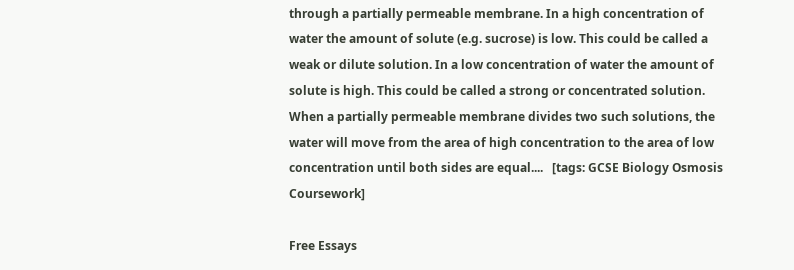through a partially permeable membrane. In a high concentration of water the amount of solute (e.g. sucrose) is low. This could be called a weak or dilute solution. In a low concentration of water the amount of solute is high. This could be called a strong or concentrated solution. When a partially permeable membrane divides two such solutions, the water will move from the area of high concentration to the area of low concentration until both sides are equal....   [tags: GCSE Biology Osmosis Coursework]

Free Essays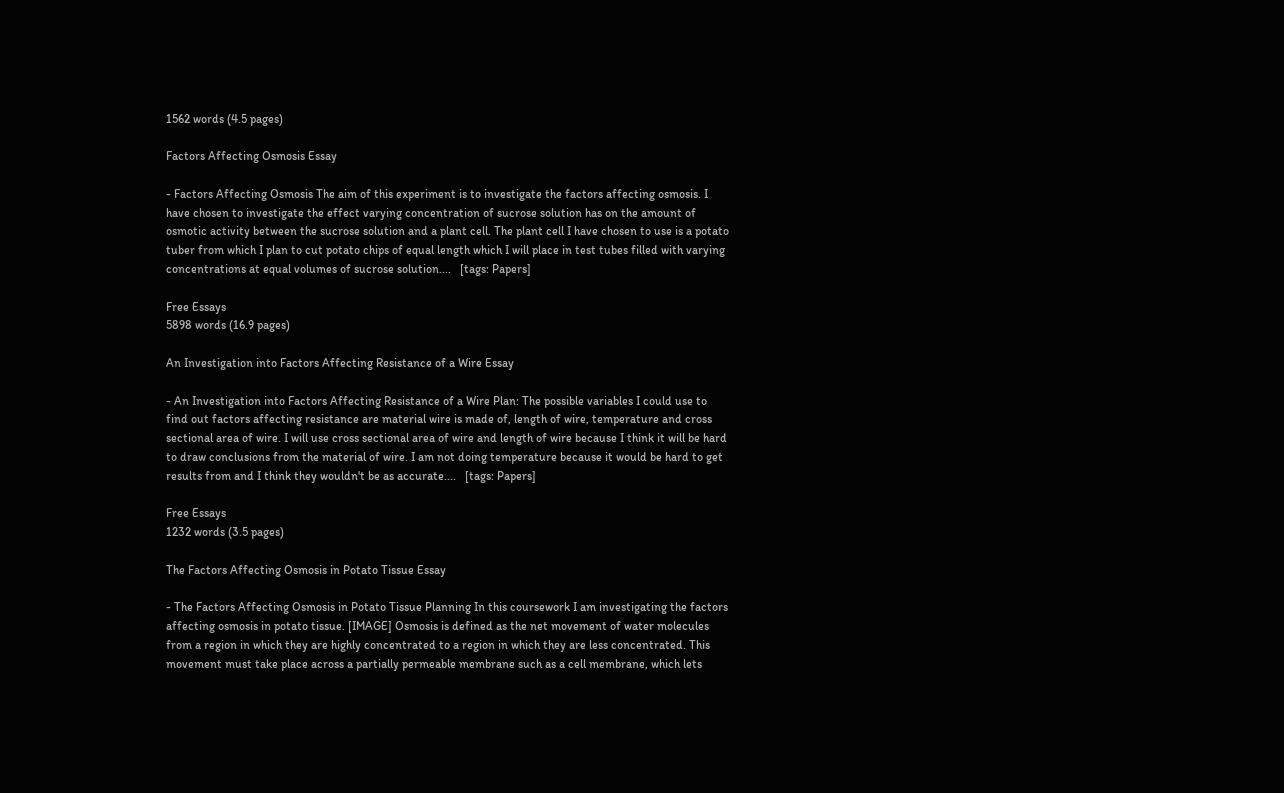1562 words (4.5 pages)

Factors Affecting Osmosis Essay

- Factors Affecting Osmosis The aim of this experiment is to investigate the factors affecting osmosis. I have chosen to investigate the effect varying concentration of sucrose solution has on the amount of osmotic activity between the sucrose solution and a plant cell. The plant cell I have chosen to use is a potato tuber from which I plan to cut potato chips of equal length which I will place in test tubes filled with varying concentrations at equal volumes of sucrose solution....   [tags: Papers]

Free Essays
5898 words (16.9 pages)

An Investigation into Factors Affecting Resistance of a Wire Essay

- An Investigation into Factors Affecting Resistance of a Wire Plan: The possible variables I could use to find out factors affecting resistance are material wire is made of, length of wire, temperature and cross sectional area of wire. I will use cross sectional area of wire and length of wire because I think it will be hard to draw conclusions from the material of wire. I am not doing temperature because it would be hard to get results from and I think they wouldn't be as accurate....   [tags: Papers]

Free Essays
1232 words (3.5 pages)

The Factors Affecting Osmosis in Potato Tissue Essay

- The Factors Affecting Osmosis in Potato Tissue Planning In this coursework I am investigating the factors affecting osmosis in potato tissue. [IMAGE] Osmosis is defined as the net movement of water molecules from a region in which they are highly concentrated to a region in which they are less concentrated. This movement must take place across a partially permeable membrane such as a cell membrane, which lets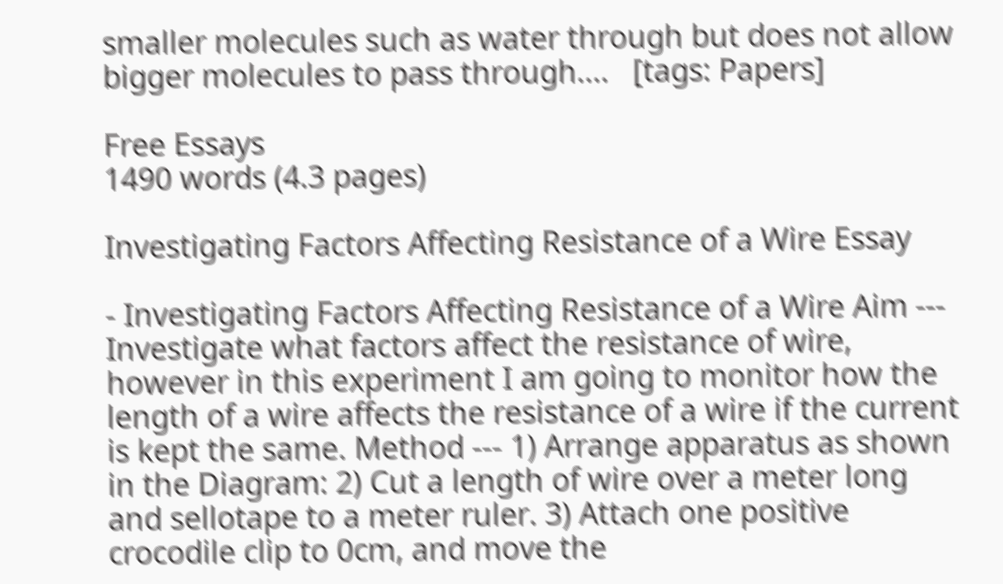smaller molecules such as water through but does not allow bigger molecules to pass through....   [tags: Papers]

Free Essays
1490 words (4.3 pages)

Investigating Factors Affecting Resistance of a Wire Essay

- Investigating Factors Affecting Resistance of a Wire Aim --- Investigate what factors affect the resistance of wire, however in this experiment I am going to monitor how the length of a wire affects the resistance of a wire if the current is kept the same. Method --- 1) Arrange apparatus as shown in the Diagram: 2) Cut a length of wire over a meter long and sellotape to a meter ruler. 3) Attach one positive crocodile clip to 0cm, and move the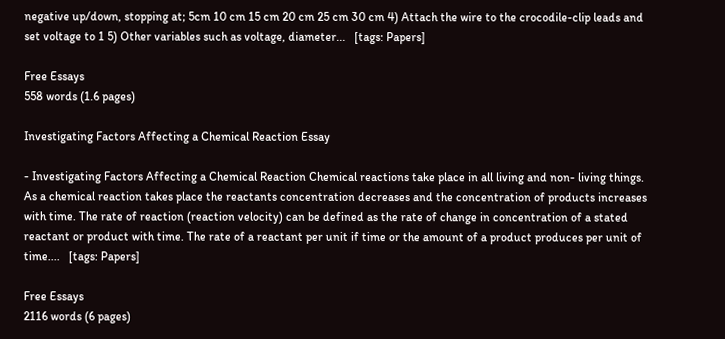negative up/down, stopping at; 5cm 10 cm 15 cm 20 cm 25 cm 30 cm 4) Attach the wire to the crocodile-clip leads and set voltage to 1 5) Other variables such as voltage, diameter...   [tags: Papers]

Free Essays
558 words (1.6 pages)

Investigating Factors Affecting a Chemical Reaction Essay

- Investigating Factors Affecting a Chemical Reaction Chemical reactions take place in all living and non- living things. As a chemical reaction takes place the reactants concentration decreases and the concentration of products increases with time. The rate of reaction (reaction velocity) can be defined as the rate of change in concentration of a stated reactant or product with time. The rate of a reactant per unit if time or the amount of a product produces per unit of time....   [tags: Papers]

Free Essays
2116 words (6 pages)